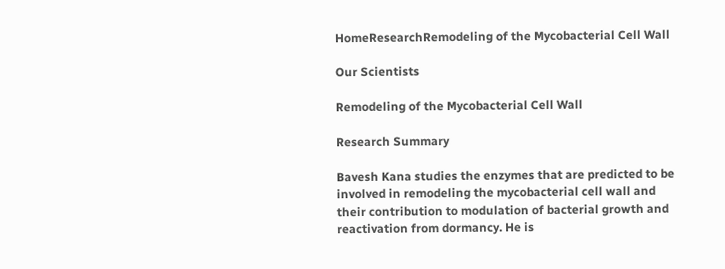HomeResearchRemodeling of the Mycobacterial Cell Wall

Our Scientists

Remodeling of the Mycobacterial Cell Wall

Research Summary

Bavesh Kana studies the enzymes that are predicted to be involved in remodeling the mycobacterial cell wall and their contribution to modulation of bacterial growth and reactivation from dormancy. He is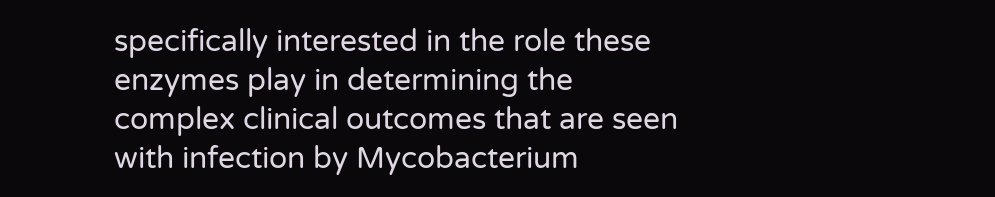specifically interested in the role these enzymes play in determining the complex clinical outcomes that are seen with infection by Mycobacterium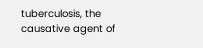tuberculosis, the causative agent of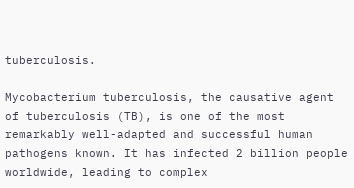tuberculosis.

Mycobacterium tuberculosis, the causative agent of tuberculosis (TB), is one of the most remarkably well-adapted and successful human pathogens known. It has infected 2 billion people worldwide, leading to complex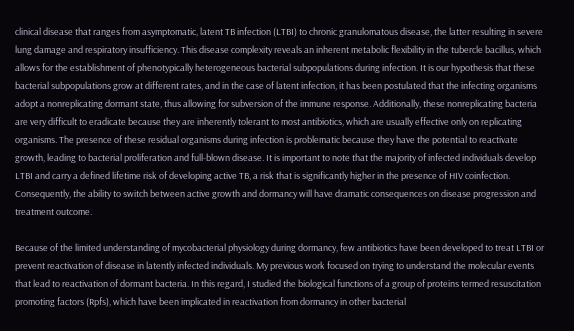clinical disease that ranges from asymptomatic, latent TB infection (LTBI) to chronic granulomatous disease, the latter resulting in severe lung damage and respiratory insufficiency. This disease complexity reveals an inherent metabolic flexibility in the tubercle bacillus, which allows for the establishment of phenotypically heterogeneous bacterial subpopulations during infection. It is our hypothesis that these bacterial subpopulations grow at different rates, and in the case of latent infection, it has been postulated that the infecting organisms adopt a nonreplicating dormant state, thus allowing for subversion of the immune response. Additionally, these nonreplicating bacteria are very difficult to eradicate because they are inherently tolerant to most antibiotics, which are usually effective only on replicating organisms. The presence of these residual organisms during infection is problematic because they have the potential to reactivate growth, leading to bacterial proliferation and full-blown disease. It is important to note that the majority of infected individuals develop LTBI and carry a defined lifetime risk of developing active TB, a risk that is significantly higher in the presence of HIV coinfection. Consequently, the ability to switch between active growth and dormancy will have dramatic consequences on disease progression and treatment outcome.

Because of the limited understanding of mycobacterial physiology during dormancy, few antibiotics have been developed to treat LTBI or prevent reactivation of disease in latently infected individuals. My previous work focused on trying to understand the molecular events that lead to reactivation of dormant bacteria. In this regard, I studied the biological functions of a group of proteins termed resuscitation promoting factors (Rpfs), which have been implicated in reactivation from dormancy in other bacterial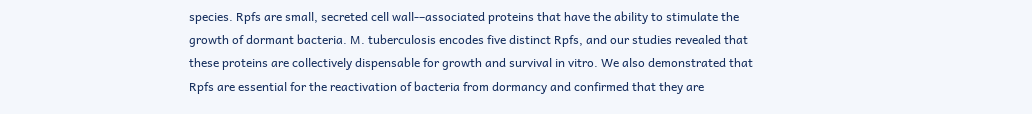species. Rpfs are small, secreted cell wall-–associated proteins that have the ability to stimulate the growth of dormant bacteria. M. tuberculosis encodes five distinct Rpfs, and our studies revealed that these proteins are collectively dispensable for growth and survival in vitro. We also demonstrated that Rpfs are essential for the reactivation of bacteria from dormancy and confirmed that they are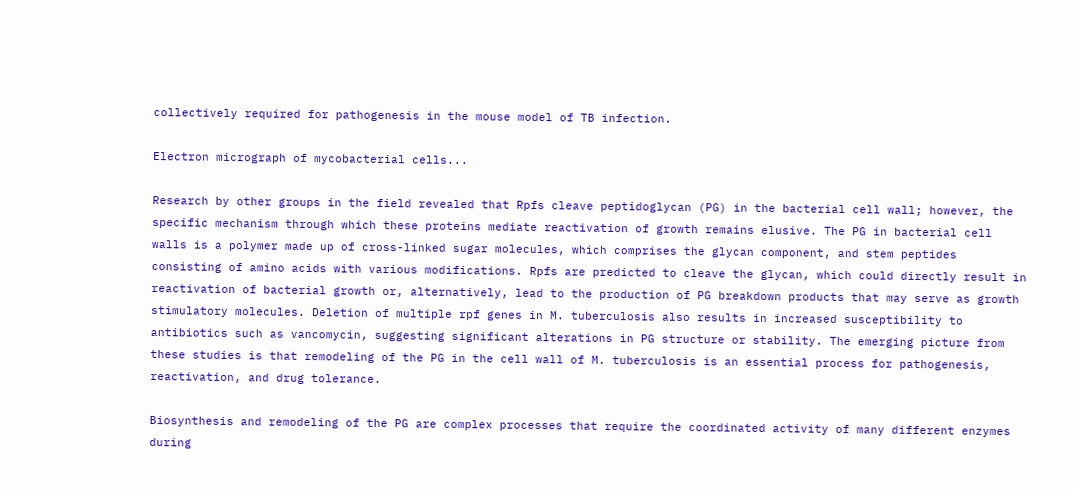collectively required for pathogenesis in the mouse model of TB infection.

Electron micrograph of mycobacterial cells...

Research by other groups in the field revealed that Rpfs cleave peptidoglycan (PG) in the bacterial cell wall; however, the specific mechanism through which these proteins mediate reactivation of growth remains elusive. The PG in bacterial cell walls is a polymer made up of cross-linked sugar molecules, which comprises the glycan component, and stem peptides consisting of amino acids with various modifications. Rpfs are predicted to cleave the glycan, which could directly result in reactivation of bacterial growth or, alternatively, lead to the production of PG breakdown products that may serve as growth stimulatory molecules. Deletion of multiple rpf genes in M. tuberculosis also results in increased susceptibility to antibiotics such as vancomycin, suggesting significant alterations in PG structure or stability. The emerging picture from these studies is that remodeling of the PG in the cell wall of M. tuberculosis is an essential process for pathogenesis, reactivation, and drug tolerance.

Biosynthesis and remodeling of the PG are complex processes that require the coordinated activity of many different enzymes during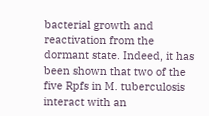bacterial growth and reactivation from the dormant state. Indeed, it has been shown that two of the five Rpfs in M. tuberculosis interact with an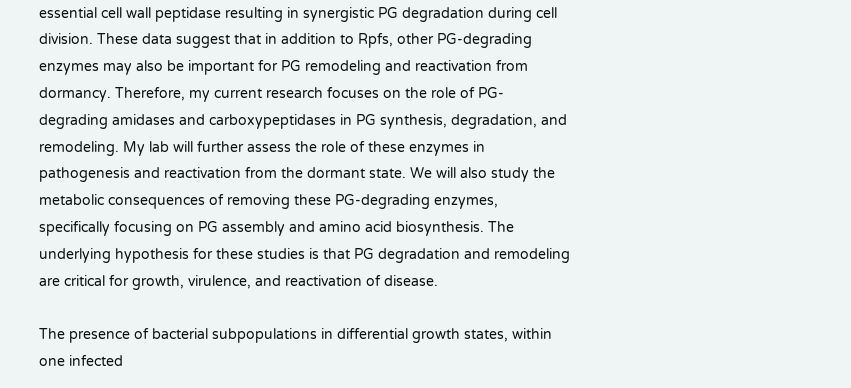essential cell wall peptidase resulting in synergistic PG degradation during cell division. These data suggest that in addition to Rpfs, other PG-degrading enzymes may also be important for PG remodeling and reactivation from dormancy. Therefore, my current research focuses on the role of PG-degrading amidases and carboxypeptidases in PG synthesis, degradation, and remodeling. My lab will further assess the role of these enzymes in pathogenesis and reactivation from the dormant state. We will also study the metabolic consequences of removing these PG-degrading enzymes, specifically focusing on PG assembly and amino acid biosynthesis. The underlying hypothesis for these studies is that PG degradation and remodeling are critical for growth, virulence, and reactivation of disease.

The presence of bacterial subpopulations in differential growth states, within one infected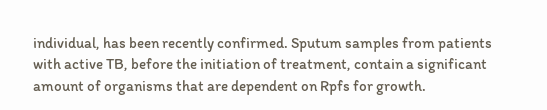individual, has been recently confirmed. Sputum samples from patients with active TB, before the initiation of treatment, contain a significant amount of organisms that are dependent on Rpfs for growth.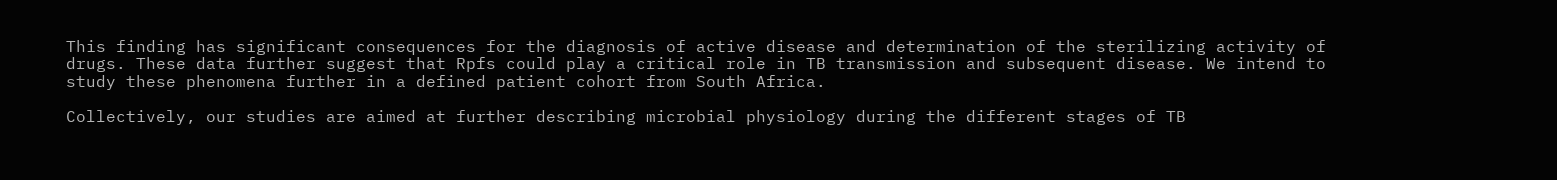This finding has significant consequences for the diagnosis of active disease and determination of the sterilizing activity of drugs. These data further suggest that Rpfs could play a critical role in TB transmission and subsequent disease. We intend to study these phenomena further in a defined patient cohort from South Africa.

Collectively, our studies are aimed at further describing microbial physiology during the different stages of TB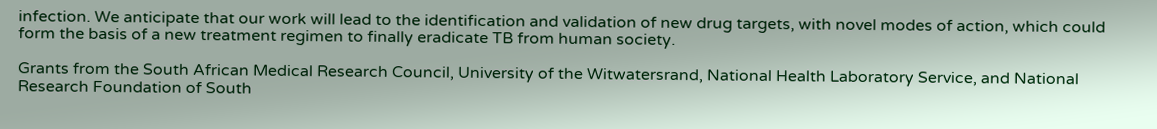infection. We anticipate that our work will lead to the identification and validation of new drug targets, with novel modes of action, which could form the basis of a new treatment regimen to finally eradicate TB from human society.

Grants from the South African Medical Research Council, University of the Witwatersrand, National Health Laboratory Service, and National Research Foundation of South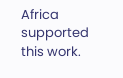Africa supported this work.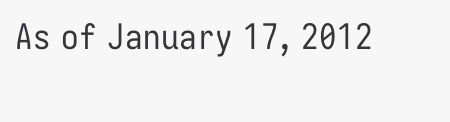As of January 17, 2012